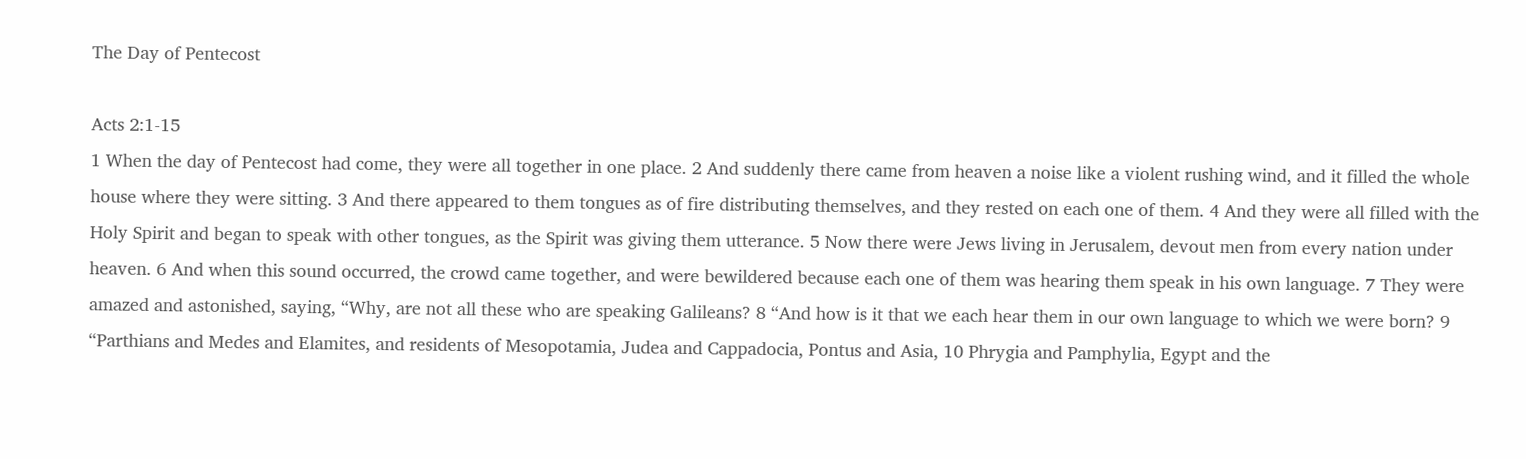The Day of Pentecost

Acts 2:1-15
1 When the day of Pentecost had come, they were all together in one place. 2 And suddenly there came from heaven a noise like a violent rushing wind, and it filled the whole house where they were sitting. 3 And there appeared to them tongues as of fire distributing themselves, and they rested on each one of them. 4 And they were all filled with the Holy Spirit and began to speak with other tongues, as the Spirit was giving them utterance. 5 Now there were Jews living in Jerusalem, devout men from every nation under heaven. 6 And when this sound occurred, the crowd came together, and were bewildered because each one of them was hearing them speak in his own language. 7 They were amazed and astonished, saying, “Why, are not all these who are speaking Galileans? 8 “And how is it that we each hear them in our own language to which we were born? 9 “Parthians and Medes and Elamites, and residents of Mesopotamia, Judea and Cappadocia, Pontus and Asia, 10 Phrygia and Pamphylia, Egypt and the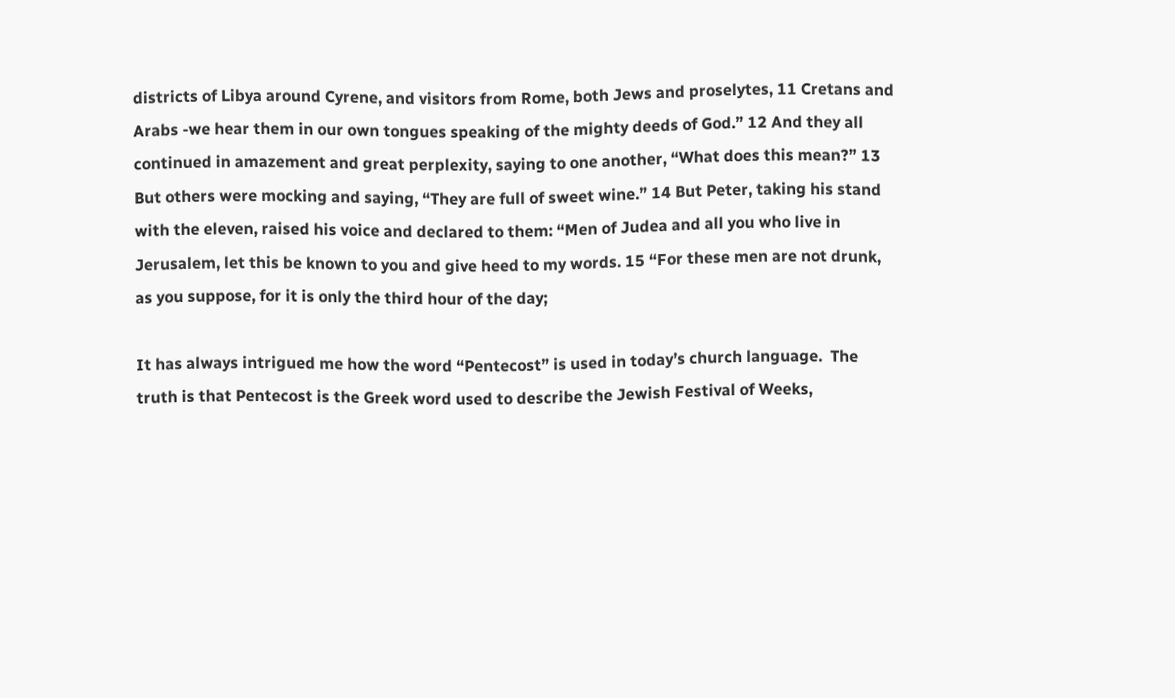districts of Libya around Cyrene, and visitors from Rome, both Jews and proselytes, 11 Cretans and Arabs -we hear them in our own tongues speaking of the mighty deeds of God.” 12 And they all continued in amazement and great perplexity, saying to one another, “What does this mean?” 13 But others were mocking and saying, “They are full of sweet wine.” 14 But Peter, taking his stand with the eleven, raised his voice and declared to them: “Men of Judea and all you who live in Jerusalem, let this be known to you and give heed to my words. 15 “For these men are not drunk, as you suppose, for it is only the third hour of the day;

It has always intrigued me how the word “Pentecost” is used in today’s church language.  The truth is that Pentecost is the Greek word used to describe the Jewish Festival of Weeks,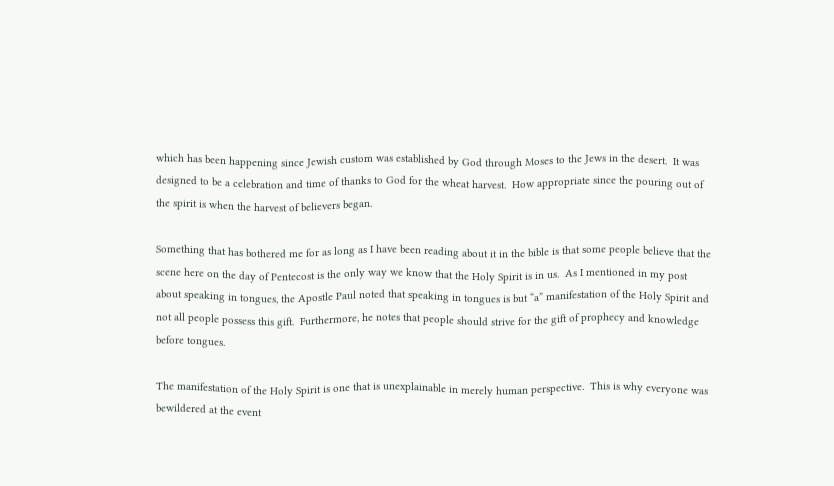which has been happening since Jewish custom was established by God through Moses to the Jews in the desert.  It was designed to be a celebration and time of thanks to God for the wheat harvest.  How appropriate since the pouring out of the spirit is when the harvest of believers began.

Something that has bothered me for as long as I have been reading about it in the bible is that some people believe that the scene here on the day of Pentecost is the only way we know that the Holy Spirit is in us.  As I mentioned in my post about speaking in tongues, the Apostle Paul noted that speaking in tongues is but “a” manifestation of the Holy Spirit and not all people possess this gift.  Furthermore, he notes that people should strive for the gift of prophecy and knowledge before tongues.

The manifestation of the Holy Spirit is one that is unexplainable in merely human perspective.  This is why everyone was bewildered at the event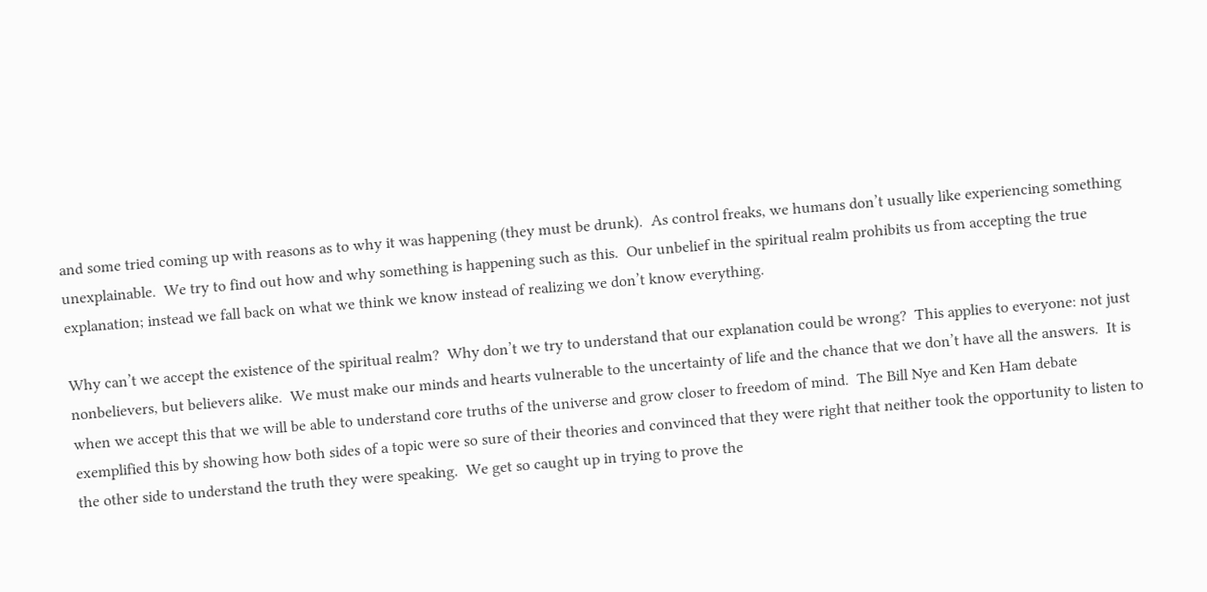and some tried coming up with reasons as to why it was happening (they must be drunk).  As control freaks, we humans don’t usually like experiencing something unexplainable.  We try to find out how and why something is happening such as this.  Our unbelief in the spiritual realm prohibits us from accepting the true explanation; instead we fall back on what we think we know instead of realizing we don’t know everything.

Why can’t we accept the existence of the spiritual realm?  Why don’t we try to understand that our explanation could be wrong?  This applies to everyone: not just nonbelievers, but believers alike.  We must make our minds and hearts vulnerable to the uncertainty of life and the chance that we don’t have all the answers.  It is when we accept this that we will be able to understand core truths of the universe and grow closer to freedom of mind.  The Bill Nye and Ken Ham debate exemplified this by showing how both sides of a topic were so sure of their theories and convinced that they were right that neither took the opportunity to listen to the other side to understand the truth they were speaking.  We get so caught up in trying to prove the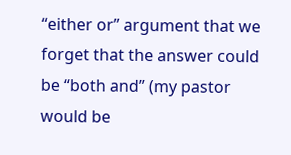“either or” argument that we forget that the answer could be “both and” (my pastor would be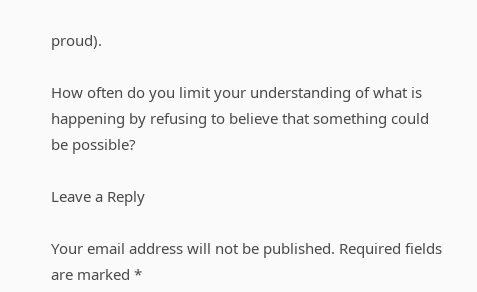proud).

How often do you limit your understanding of what is happening by refusing to believe that something could be possible?

Leave a Reply

Your email address will not be published. Required fields are marked *